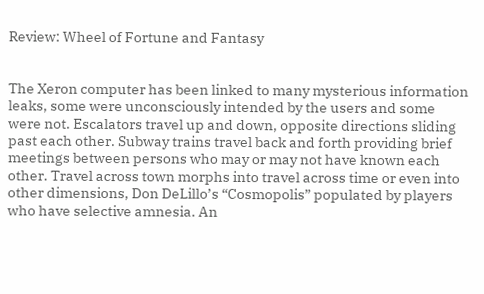Review: Wheel of Fortune and Fantasy


The Xeron computer has been linked to many mysterious information leaks, some were unconsciously intended by the users and some were not. Escalators travel up and down, opposite directions sliding past each other. Subway trains travel back and forth providing brief meetings between persons who may or may not have known each other. Travel across town morphs into travel across time or even into other dimensions, Don DeLillo’s “Cosmopolis” populated by players who have selective amnesia. An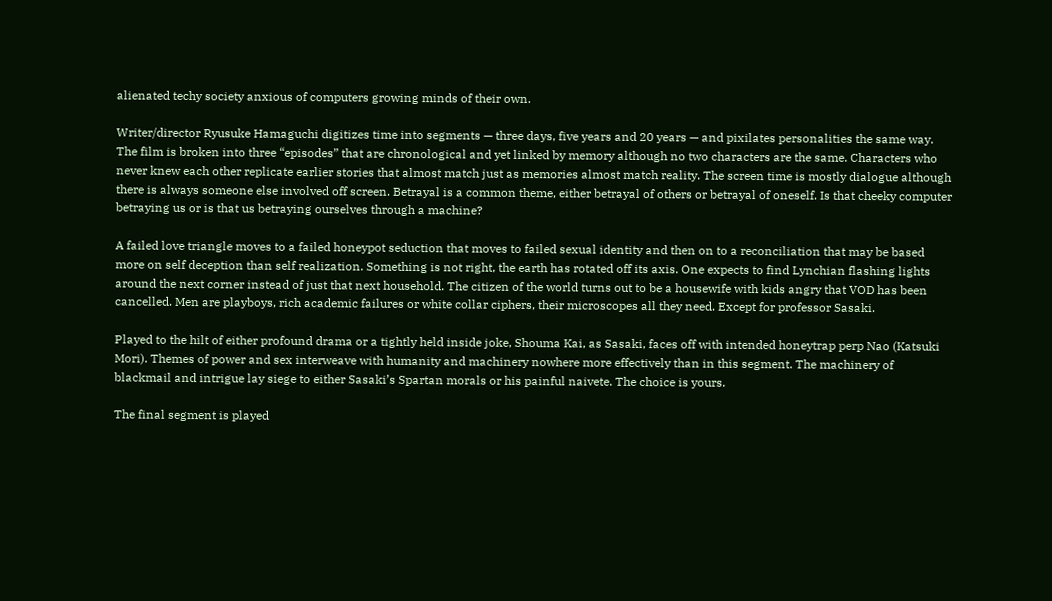alienated techy society anxious of computers growing minds of their own.

Writer/director Ryusuke Hamaguchi digitizes time into segments — three days, five years and 20 years — and pixilates personalities the same way. The film is broken into three “episodes” that are chronological and yet linked by memory although no two characters are the same. Characters who never knew each other replicate earlier stories that almost match just as memories almost match reality. The screen time is mostly dialogue although there is always someone else involved off screen. Betrayal is a common theme, either betrayal of others or betrayal of oneself. Is that cheeky computer betraying us or is that us betraying ourselves through a machine?

A failed love triangle moves to a failed honeypot seduction that moves to failed sexual identity and then on to a reconciliation that may be based more on self deception than self realization. Something is not right, the earth has rotated off its axis. One expects to find Lynchian flashing lights around the next corner instead of just that next household. The citizen of the world turns out to be a housewife with kids angry that VOD has been cancelled. Men are playboys, rich academic failures or white collar ciphers, their microscopes all they need. Except for professor Sasaki.

Played to the hilt of either profound drama or a tightly held inside joke, Shouma Kai, as Sasaki, faces off with intended honeytrap perp Nao (Katsuki Mori). Themes of power and sex interweave with humanity and machinery nowhere more effectively than in this segment. The machinery of blackmail and intrigue lay siege to either Sasaki’s Spartan morals or his painful naivete. The choice is yours.

The final segment is played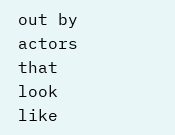out by actors that look like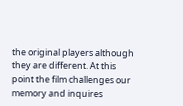the original players although they are different. At this point the film challenges our memory and inquires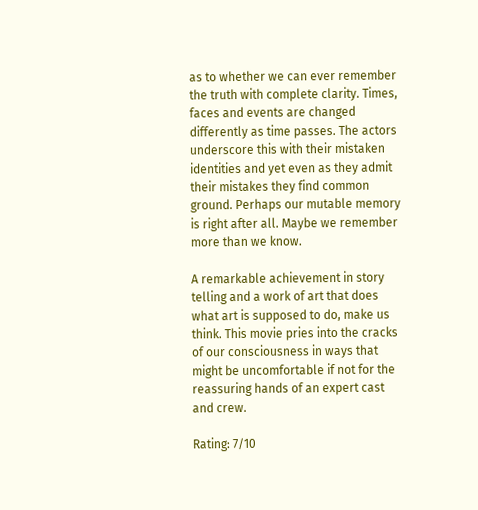as to whether we can ever remember the truth with complete clarity. Times, faces and events are changed differently as time passes. The actors underscore this with their mistaken identities and yet even as they admit their mistakes they find common ground. Perhaps our mutable memory is right after all. Maybe we remember more than we know.

A remarkable achievement in story telling and a work of art that does what art is supposed to do, make us think. This movie pries into the cracks of our consciousness in ways that might be uncomfortable if not for the reassuring hands of an expert cast and crew.

Rating: 7/10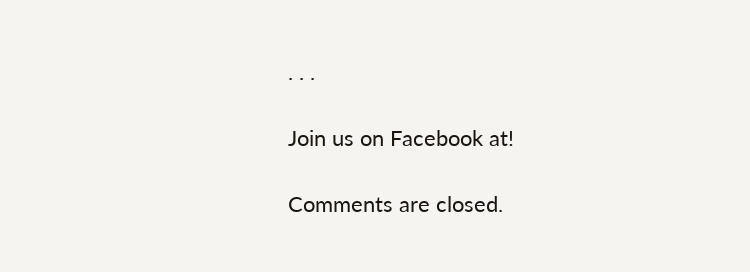. . .

Join us on Facebook at!

Comments are closed.